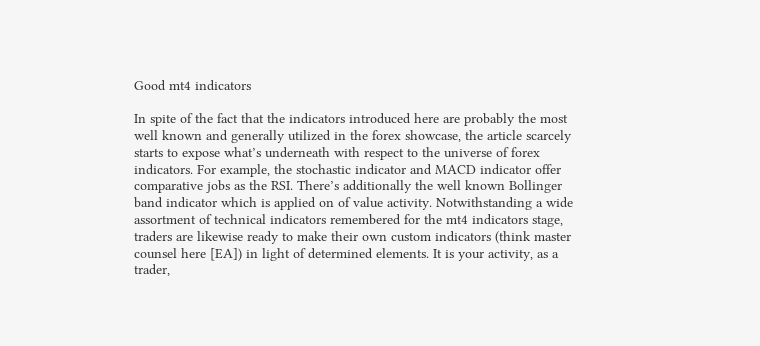Good mt4 indicators

In spite of the fact that the indicators introduced here are probably the most well known and generally utilized in the forex showcase, the article scarcely starts to expose what’s underneath with respect to the universe of forex indicators. For example, the stochastic indicator and MACD indicator offer comparative jobs as the RSI. There’s additionally the well known Bollinger band indicator which is applied on of value activity. Notwithstanding a wide assortment of technical indicators remembered for the mt4 indicators stage, traders are likewise ready to make their own custom indicators (think master counsel here [EA]) in light of determined elements. It is your activity, as a trader,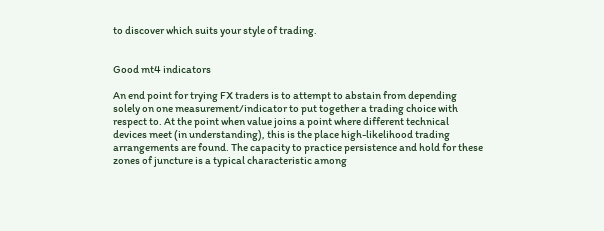to discover which suits your style of trading.


Good mt4 indicators

An end point for trying FX traders is to attempt to abstain from depending solely on one measurement/indicator to put together a trading choice with respect to. At the point when value joins a point where different technical devices meet (in understanding), this is the place high-likelihood trading arrangements are found. The capacity to practice persistence and hold for these zones of juncture is a typical characteristic among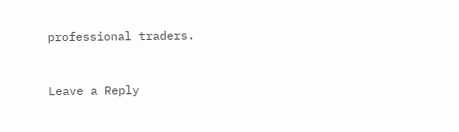professional traders.


Leave a Reply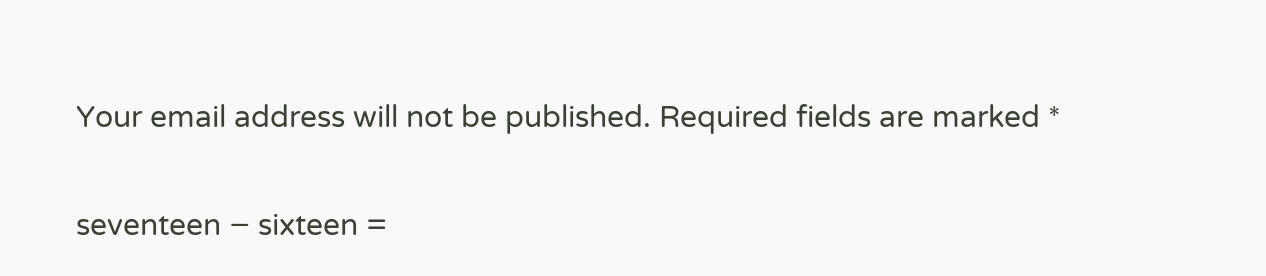Your email address will not be published. Required fields are marked *

seventeen − sixteen =